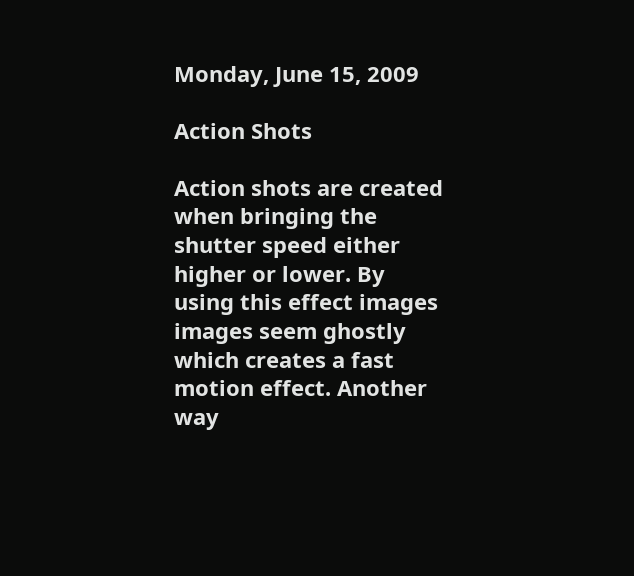Monday, June 15, 2009

Action Shots

Action shots are created when bringing the shutter speed either higher or lower. By using this effect images images seem ghostly which creates a fast motion effect. Another way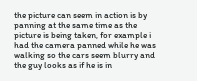the picture can seem in action is by panning at the same time as the picture is being taken, for example i had the camera panned while he was walking so the cars seem blurry and the guy looks as if he is in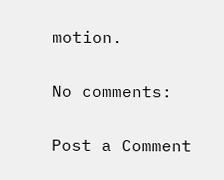motion.

No comments:

Post a Comment